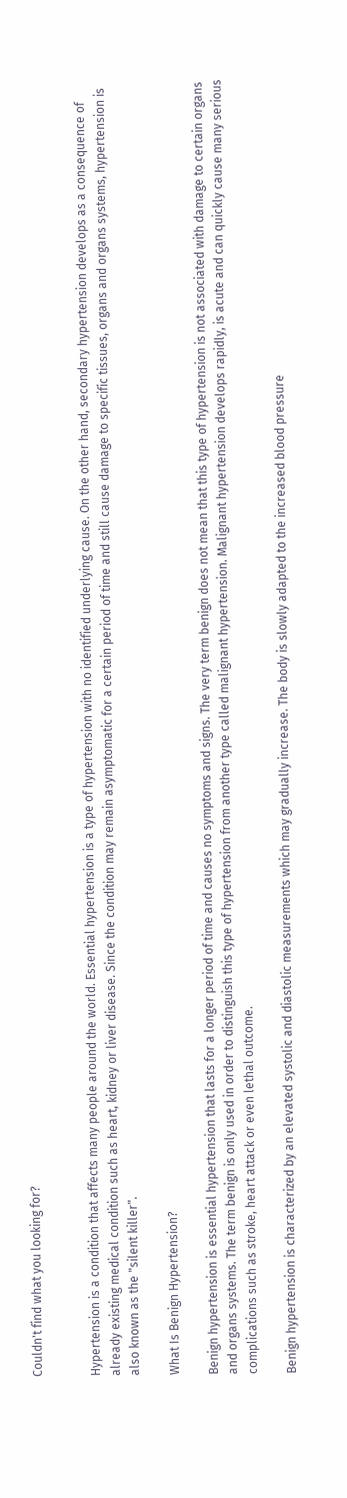Couldn't find what you looking for?


Hypertension is a condition that affects many people around the world. Essential hypertension is a type of hypertension with no identified underlying cause. On the other hand, secondary hypertension develops as a consequence of already existing medical condition such as heart, kidney or liver disease. Since the condition may remain asymptomatic for a certain period of time and still cause damage to specific tissues, organs and organs systems, hypertension is also known as the "silent killer".

What Is Benign Hypertension?

Benign hypertension is essential hypertension that lasts for a longer period of time and causes no symptoms and signs. The very term benign does not mean that this type of hypertension is not associated with damage to certain organs and organs systems. The term benign is only used in order to distinguish this type of hypertension from another type called malignant hypertension. Malignant hypertension develops rapidly, is acute and can quickly cause many serious complications such as stroke, heart attack or even lethal outcome.

Benign hypertension is characterized by an elevated systolic and diastolic measurements which may gradually increase. The body is slowly adapted to the increased blood pressure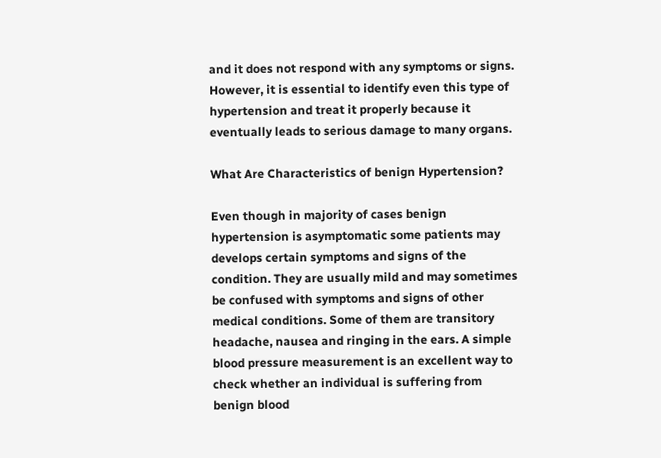and it does not respond with any symptoms or signs. However, it is essential to identify even this type of hypertension and treat it properly because it eventually leads to serious damage to many organs.

What Are Characteristics of benign Hypertension?

Even though in majority of cases benign hypertension is asymptomatic some patients may develops certain symptoms and signs of the condition. They are usually mild and may sometimes be confused with symptoms and signs of other medical conditions. Some of them are transitory headache, nausea and ringing in the ears. A simple blood pressure measurement is an excellent way to check whether an individual is suffering from benign blood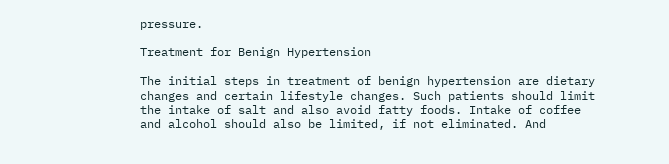pressure.

Treatment for Benign Hypertension

The initial steps in treatment of benign hypertension are dietary changes and certain lifestyle changes. Such patients should limit the intake of salt and also avoid fatty foods. Intake of coffee and alcohol should also be limited, if not eliminated. And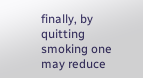finally, by quitting smoking one may reduce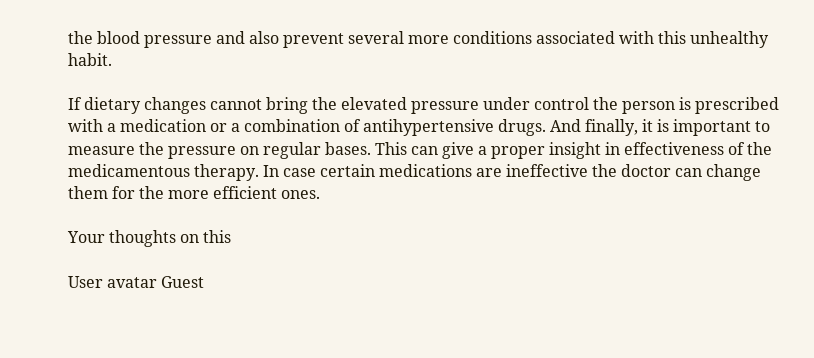the blood pressure and also prevent several more conditions associated with this unhealthy habit.

If dietary changes cannot bring the elevated pressure under control the person is prescribed with a medication or a combination of antihypertensive drugs. And finally, it is important to measure the pressure on regular bases. This can give a proper insight in effectiveness of the medicamentous therapy. In case certain medications are ineffective the doctor can change them for the more efficient ones.

Your thoughts on this

User avatar Guest